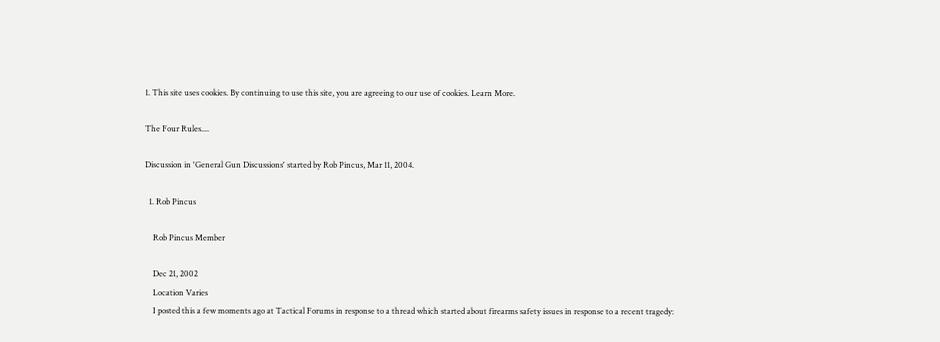1. This site uses cookies. By continuing to use this site, you are agreeing to our use of cookies. Learn More.

The Four Rules....

Discussion in 'General Gun Discussions' started by Rob Pincus, Mar 11, 2004.

  1. Rob Pincus

    Rob Pincus Member

    Dec 21, 2002
    Location Varies
    I posted this a few moments ago at Tactical Forums in response to a thread which started about firearms safety issues in response to a recent tragedy: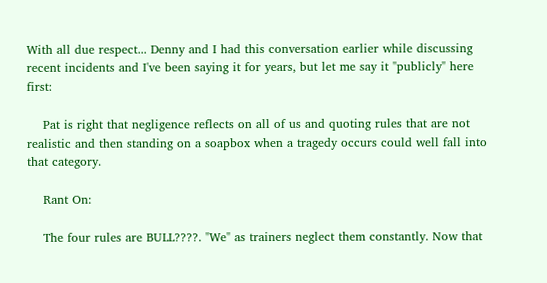With all due respect... Denny and I had this conversation earlier while discussing recent incidents and I've been saying it for years, but let me say it "publicly" here first:

    Pat is right that negligence reflects on all of us and quoting rules that are not realistic and then standing on a soapbox when a tragedy occurs could well fall into that category.

    Rant On:

    The four rules are BULL????. "We" as trainers neglect them constantly. Now that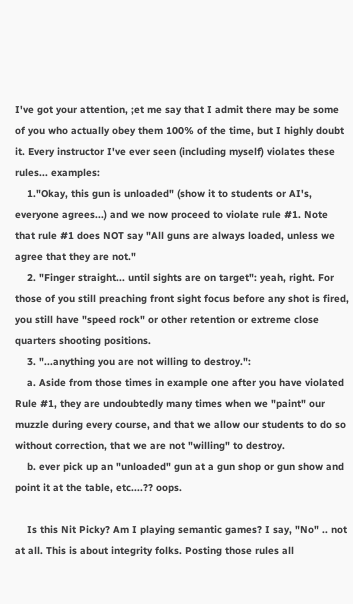I've got your attention, ;et me say that I admit there may be some of you who actually obey them 100% of the time, but I highly doubt it. Every instructor I've ever seen (including myself) violates these rules... examples:
    1."Okay, this gun is unloaded" (show it to students or AI's, everyone agrees...) and we now proceed to violate rule #1. Note that rule #1 does NOT say "All guns are always loaded, unless we agree that they are not."
    2. "Finger straight... until sights are on target": yeah, right. For those of you still preaching front sight focus before any shot is fired, you still have "speed rock" or other retention or extreme close quarters shooting positions.
    3. "...anything you are not willing to destroy.":
    a. Aside from those times in example one after you have violated Rule #1, they are undoubtedly many times when we "paint" our muzzle during every course, and that we allow our students to do so without correction, that we are not "willing" to destroy.
    b. ever pick up an "unloaded" gun at a gun shop or gun show and point it at the table, etc....?? oops.

    Is this Nit Picky? Am I playing semantic games? I say, "No" .. not at all. This is about integrity folks. Posting those rules all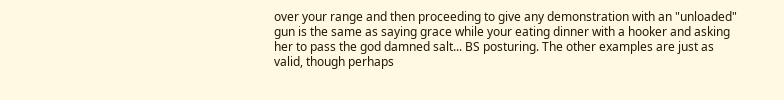over your range and then proceeding to give any demonstration with an "unloaded" gun is the same as saying grace while your eating dinner with a hooker and asking her to pass the god damned salt... BS posturing. The other examples are just as valid, though perhaps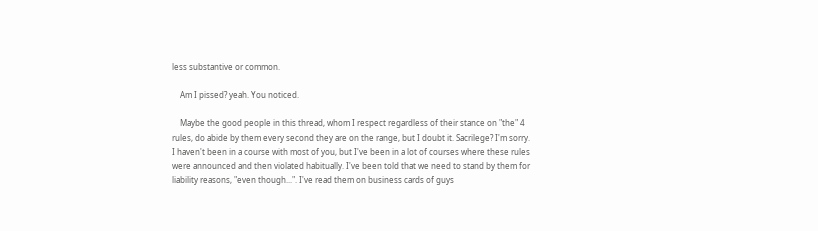less substantive or common.

    Am I pissed? yeah. You noticed.

    Maybe the good people in this thread, whom I respect regardless of their stance on "the" 4 rules, do abide by them every second they are on the range, but I doubt it. Sacrilege? I'm sorry. I haven't been in a course with most of you, but I've been in a lot of courses where these rules were announced and then violated habitually. I've been told that we need to stand by them for liability reasons, "even though...". I've read them on business cards of guys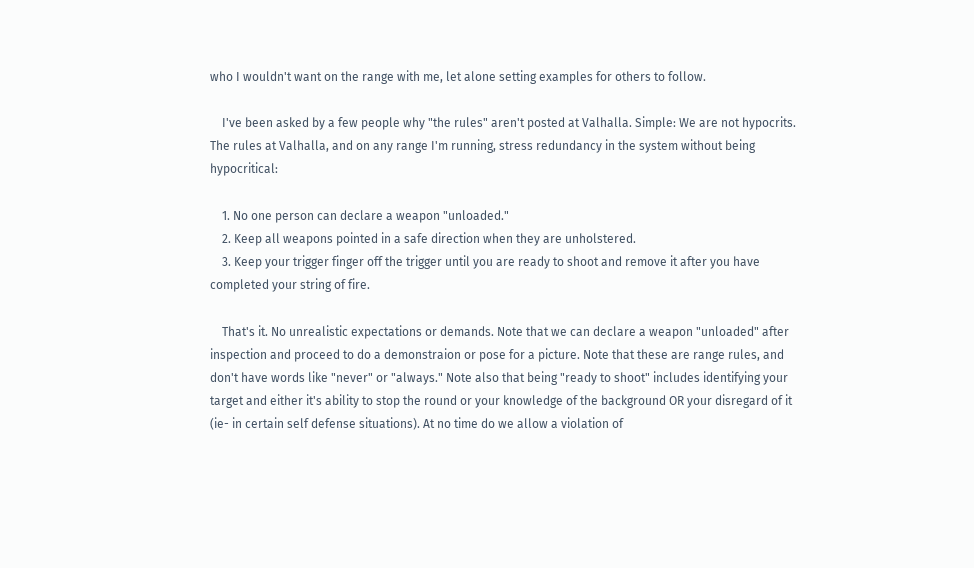who I wouldn't want on the range with me, let alone setting examples for others to follow.

    I've been asked by a few people why "the rules" aren't posted at Valhalla. Simple: We are not hypocrits. The rules at Valhalla, and on any range I'm running, stress redundancy in the system without being hypocritical:

    1. No one person can declare a weapon "unloaded."
    2. Keep all weapons pointed in a safe direction when they are unholstered.
    3. Keep your trigger finger off the trigger until you are ready to shoot and remove it after you have completed your string of fire.

    That's it. No unrealistic expectations or demands. Note that we can declare a weapon "unloaded" after inspection and proceed to do a demonstraion or pose for a picture. Note that these are range rules, and don't have words like "never" or "always." Note also that being "ready to shoot" includes identifying your target and either it's ability to stop the round or your knowledge of the background OR your disregard of it (ie- in certain self defense situations). At no time do we allow a violation of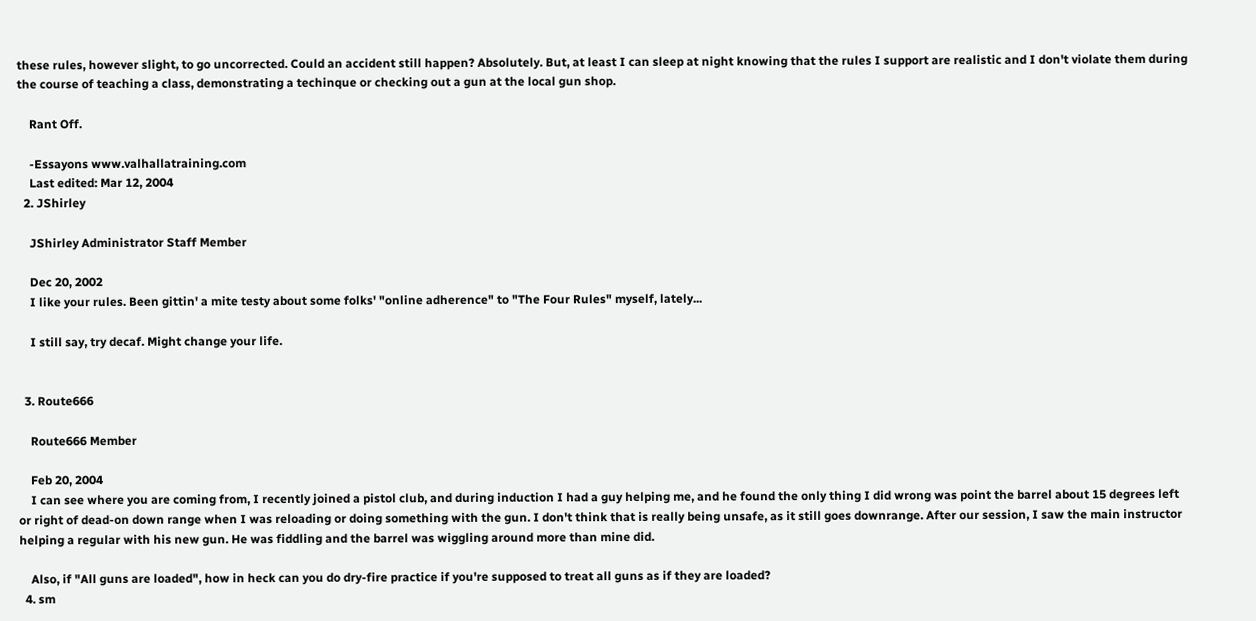these rules, however slight, to go uncorrected. Could an accident still happen? Absolutely. But, at least I can sleep at night knowing that the rules I support are realistic and I don't violate them during the course of teaching a class, demonstrating a techinque or checking out a gun at the local gun shop.

    Rant Off.

    -Essayons www.valhallatraining.com
    Last edited: Mar 12, 2004
  2. JShirley

    JShirley Administrator Staff Member

    Dec 20, 2002
    I like your rules. Been gittin' a mite testy about some folks' "online adherence" to "The Four Rules" myself, lately...

    I still say, try decaf. Might change your life.


  3. Route666

    Route666 Member

    Feb 20, 2004
    I can see where you are coming from, I recently joined a pistol club, and during induction I had a guy helping me, and he found the only thing I did wrong was point the barrel about 15 degrees left or right of dead-on down range when I was reloading or doing something with the gun. I don't think that is really being unsafe, as it still goes downrange. After our session, I saw the main instructor helping a regular with his new gun. He was fiddling and the barrel was wiggling around more than mine did.

    Also, if "All guns are loaded", how in heck can you do dry-fire practice if you're supposed to treat all guns as if they are loaded?
  4. sm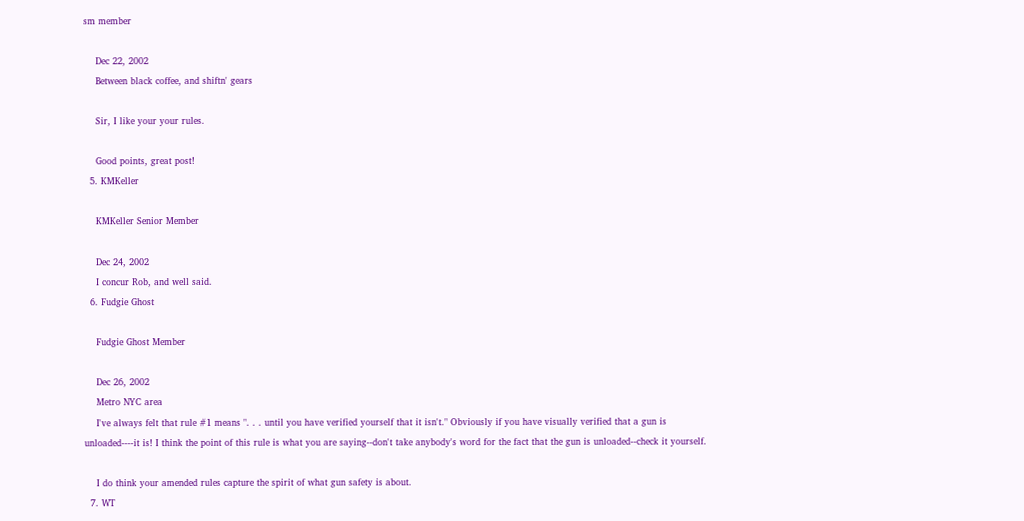sm member

    Dec 22, 2002
    Between black coffee, and shiftn' gears

    Sir, I like your your rules.

    Good points, great post!
  5. KMKeller

    KMKeller Senior Member

    Dec 24, 2002
    I concur Rob, and well said.
  6. Fudgie Ghost

    Fudgie Ghost Member

    Dec 26, 2002
    Metro NYC area
    I've always felt that rule #1 means ". . . until you have verified yourself that it isn't." Obviously if you have visually verified that a gun is unloaded----it is! I think the point of this rule is what you are saying--don't take anybody's word for the fact that the gun is unloaded--check it yourself.

    I do think your amended rules capture the spirit of what gun safety is about.
  7. WT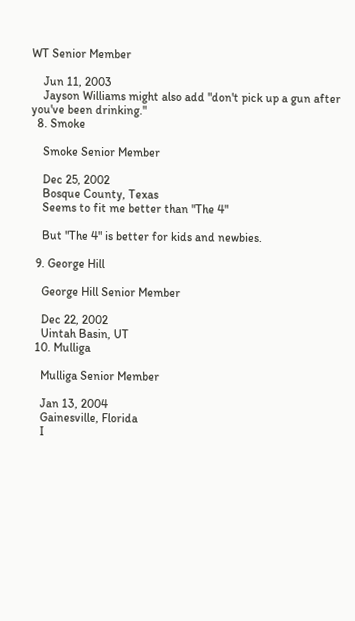WT Senior Member

    Jun 11, 2003
    Jayson Williams might also add "don't pick up a gun after you've been drinking."
  8. Smoke

    Smoke Senior Member

    Dec 25, 2002
    Bosque County, Texas
    Seems to fit me better than "The 4"

    But "The 4" is better for kids and newbies.

  9. George Hill

    George Hill Senior Member

    Dec 22, 2002
    Uintah Basin, UT
  10. Mulliga

    Mulliga Senior Member

    Jan 13, 2004
    Gainesville, Florida
    I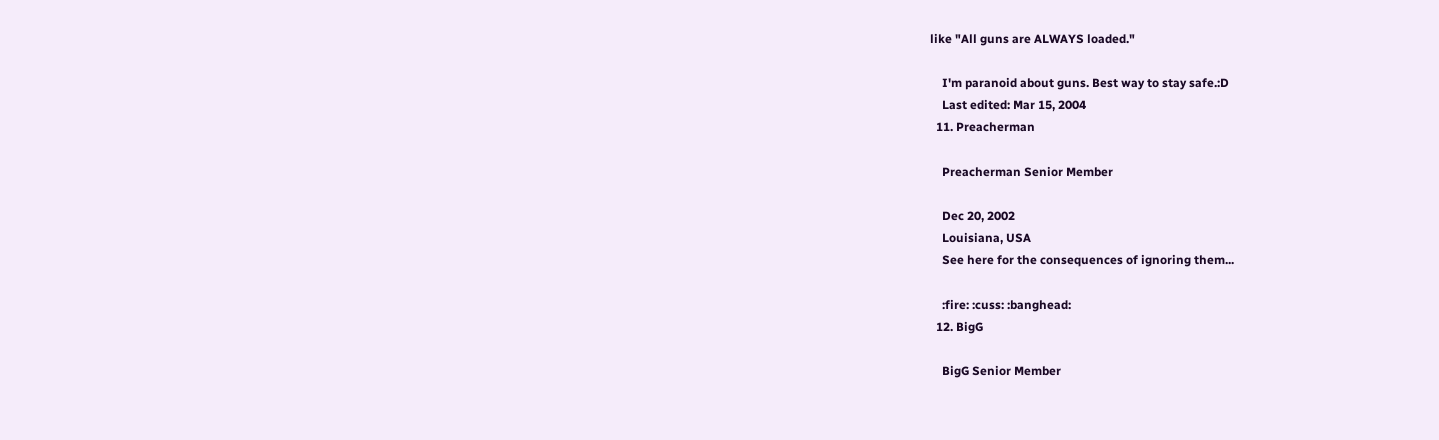like "All guns are ALWAYS loaded."

    I'm paranoid about guns. Best way to stay safe.:D
    Last edited: Mar 15, 2004
  11. Preacherman

    Preacherman Senior Member

    Dec 20, 2002
    Louisiana, USA
    See here for the consequences of ignoring them...

    :fire: :cuss: :banghead:
  12. BigG

    BigG Senior Member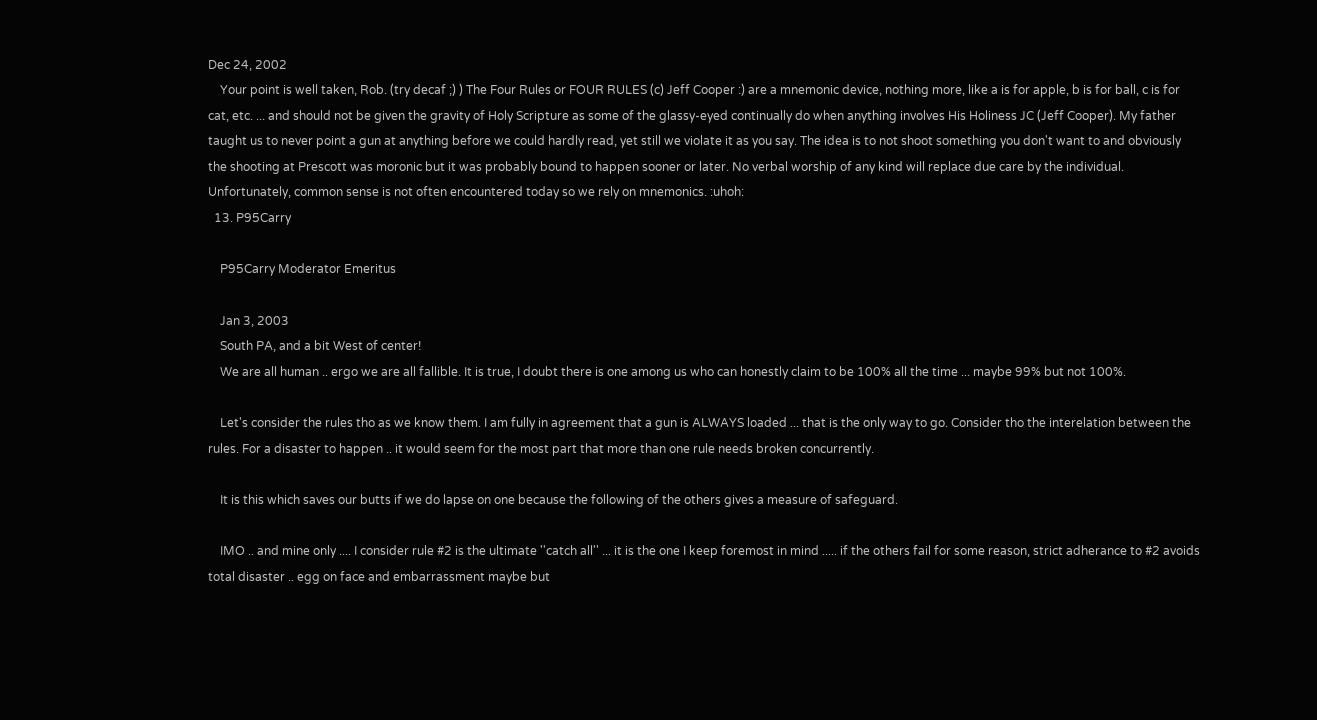Dec 24, 2002
    Your point is well taken, Rob. (try decaf ;) ) The Four Rules or FOUR RULES (c) Jeff Cooper :) are a mnemonic device, nothing more, like a is for apple, b is for ball, c is for cat, etc. ... and should not be given the gravity of Holy Scripture as some of the glassy-eyed continually do when anything involves His Holiness JC (Jeff Cooper). My father taught us to never point a gun at anything before we could hardly read, yet still we violate it as you say. The idea is to not shoot something you don't want to and obviously the shooting at Prescott was moronic but it was probably bound to happen sooner or later. No verbal worship of any kind will replace due care by the individual. Unfortunately, common sense is not often encountered today so we rely on mnemonics. :uhoh:
  13. P95Carry

    P95Carry Moderator Emeritus

    Jan 3, 2003
    South PA, and a bit West of center!
    We are all human .. ergo we are all fallible. It is true, I doubt there is one among us who can honestly claim to be 100% all the time ... maybe 99% but not 100%.

    Let's consider the rules tho as we know them. I am fully in agreement that a gun is ALWAYS loaded ... that is the only way to go. Consider tho the interelation between the rules. For a disaster to happen .. it would seem for the most part that more than one rule needs broken concurrently.

    It is this which saves our butts if we do lapse on one because the following of the others gives a measure of safeguard.

    IMO .. and mine only .... I consider rule #2 is the ultimate ''catch all'' ... it is the one I keep foremost in mind ..... if the others fail for some reason, strict adherance to #2 avoids total disaster .. egg on face and embarrassment maybe but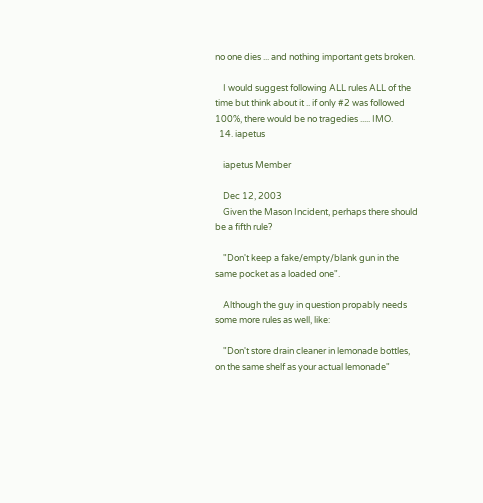no one dies ... and nothing important gets broken.

    I would suggest following ALL rules ALL of the time but think about it .. if only #2 was followed 100%, there would be no tragedies ..... IMO.
  14. iapetus

    iapetus Member

    Dec 12, 2003
    Given the Mason Incident, perhaps there should be a fifth rule?

    "Don't keep a fake/empty/blank gun in the same pocket as a loaded one".

    Although the guy in question propably needs some more rules as well, like:

    "Don't store drain cleaner in lemonade bottles, on the same shelf as your actual lemonade"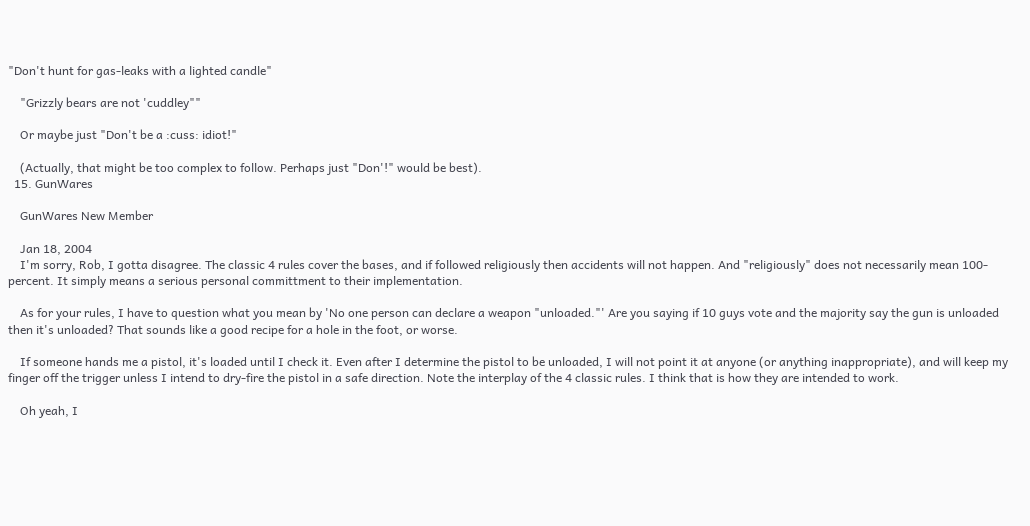"Don't hunt for gas-leaks with a lighted candle"

    "Grizzly bears are not 'cuddley""

    Or maybe just "Don't be a :cuss: idiot!"

    (Actually, that might be too complex to follow. Perhaps just "Don'!" would be best).
  15. GunWares

    GunWares New Member

    Jan 18, 2004
    I'm sorry, Rob, I gotta disagree. The classic 4 rules cover the bases, and if followed religiously then accidents will not happen. And "religiously" does not necessarily mean 100-percent. It simply means a serious personal committment to their implementation.

    As for your rules, I have to question what you mean by 'No one person can declare a weapon "unloaded."' Are you saying if 10 guys vote and the majority say the gun is unloaded then it's unloaded? That sounds like a good recipe for a hole in the foot, or worse.

    If someone hands me a pistol, it's loaded until I check it. Even after I determine the pistol to be unloaded, I will not point it at anyone (or anything inappropriate), and will keep my finger off the trigger unless I intend to dry-fire the pistol in a safe direction. Note the interplay of the 4 classic rules. I think that is how they are intended to work.

    Oh yeah, I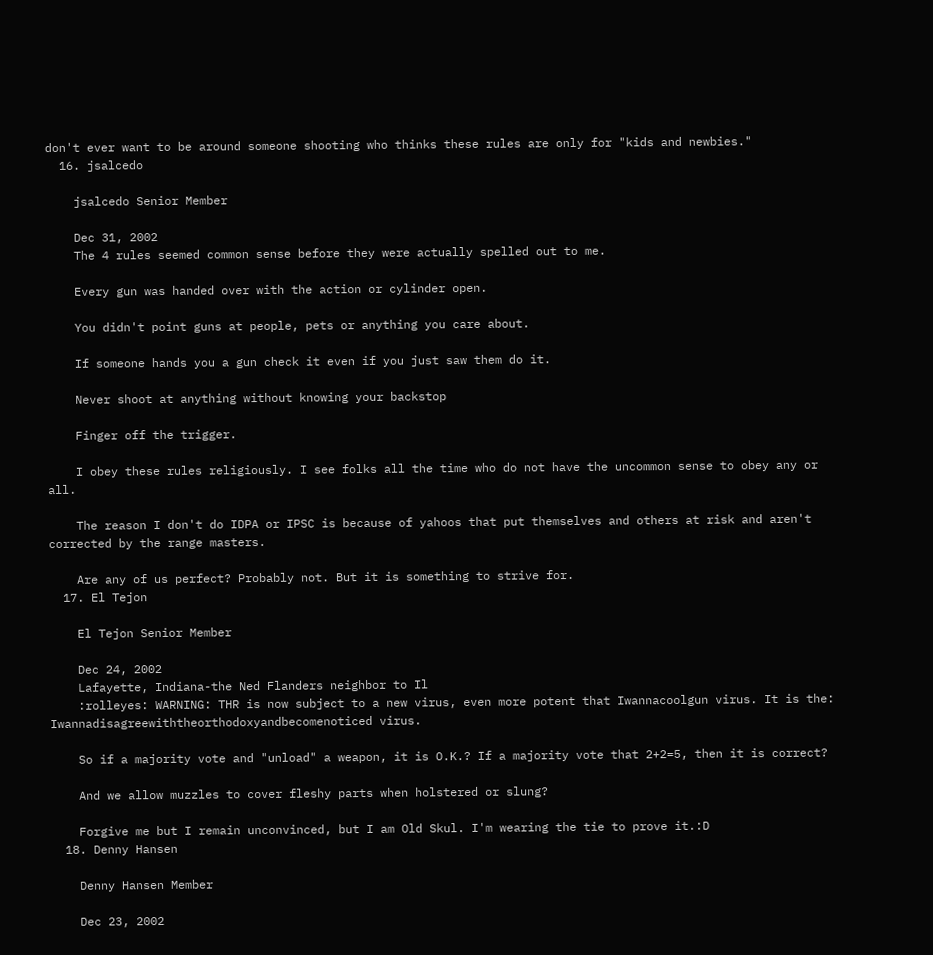don't ever want to be around someone shooting who thinks these rules are only for "kids and newbies."
  16. jsalcedo

    jsalcedo Senior Member

    Dec 31, 2002
    The 4 rules seemed common sense before they were actually spelled out to me.

    Every gun was handed over with the action or cylinder open.

    You didn't point guns at people, pets or anything you care about.

    If someone hands you a gun check it even if you just saw them do it.

    Never shoot at anything without knowing your backstop

    Finger off the trigger.

    I obey these rules religiously. I see folks all the time who do not have the uncommon sense to obey any or all.

    The reason I don't do IDPA or IPSC is because of yahoos that put themselves and others at risk and aren't corrected by the range masters.

    Are any of us perfect? Probably not. But it is something to strive for.
  17. El Tejon

    El Tejon Senior Member

    Dec 24, 2002
    Lafayette, Indiana-the Ned Flanders neighbor to Il
    :rolleyes: WARNING: THR is now subject to a new virus, even more potent that Iwannacoolgun virus. It is the: Iwannadisagreewiththeorthodoxyandbecomenoticed virus.

    So if a majority vote and "unload" a weapon, it is O.K.? If a majority vote that 2+2=5, then it is correct?

    And we allow muzzles to cover fleshy parts when holstered or slung?

    Forgive me but I remain unconvinced, but I am Old Skul. I'm wearing the tie to prove it.:D
  18. Denny Hansen

    Denny Hansen Member

    Dec 23, 2002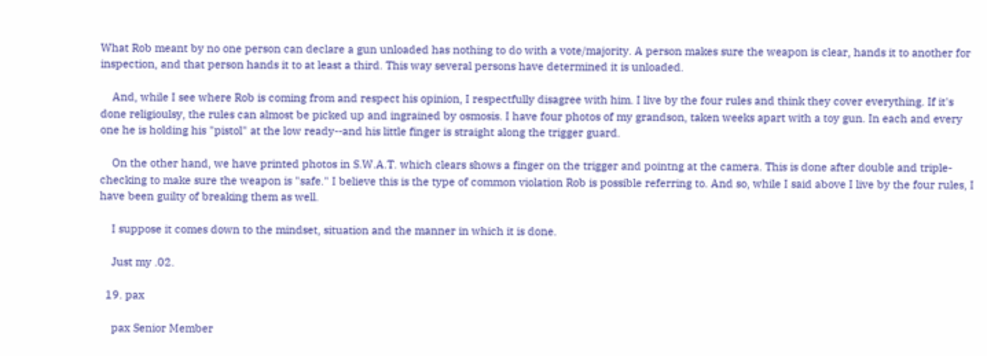What Rob meant by no one person can declare a gun unloaded has nothing to do with a vote/majority. A person makes sure the weapon is clear, hands it to another for inspection, and that person hands it to at least a third. This way several persons have determined it is unloaded.

    And, while I see where Rob is coming from and respect his opinion, I respectfully disagree with him. I live by the four rules and think they cover everything. If it's done religioulsy, the rules can almost be picked up and ingrained by osmosis. I have four photos of my grandson, taken weeks apart with a toy gun. In each and every one he is holding his "pistol" at the low ready--and his little finger is straight along the trigger guard.

    On the other hand, we have printed photos in S.W.A.T. which clears shows a finger on the trigger and pointng at the camera. This is done after double and triple-checking to make sure the weapon is "safe." I believe this is the type of common violation Rob is possible referring to. And so, while I said above I live by the four rules, I have been guilty of breaking them as well.

    I suppose it comes down to the mindset, situation and the manner in which it is done.

    Just my .02.

  19. pax

    pax Senior Member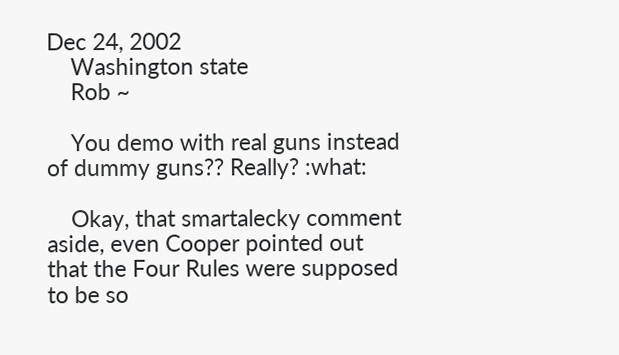Dec 24, 2002
    Washington state
    Rob ~

    You demo with real guns instead of dummy guns?? Really? :what:

    Okay, that smartalecky comment aside, even Cooper pointed out that the Four Rules were supposed to be so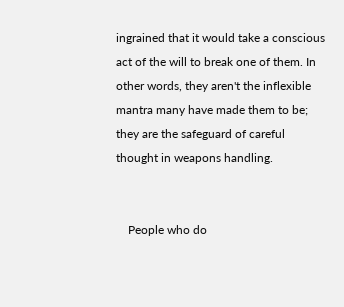ingrained that it would take a conscious act of the will to break one of them. In other words, they aren't the inflexible mantra many have made them to be; they are the safeguard of careful thought in weapons handling.


    People who do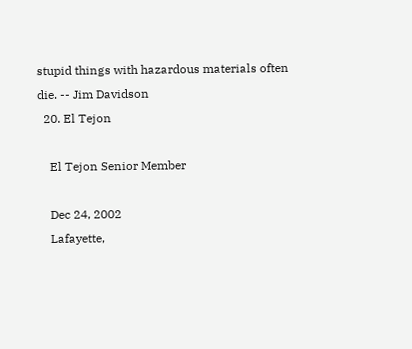stupid things with hazardous materials often die. -- Jim Davidson
  20. El Tejon

    El Tejon Senior Member

    Dec 24, 2002
    Lafayette,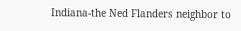Indiana-the Ned Flanders neighbor to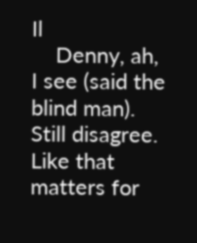Il
    Denny, ah, I see (said the blind man). Still disagree. Like that matters for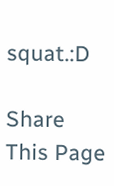squat.:D

Share This Page